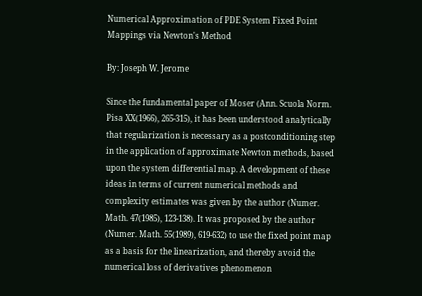Numerical Approximation of PDE System Fixed Point Mappings via Newton's Method

By: Joseph W. Jerome

Since the fundamental paper of Moser (Ann. Scuola Norm. Pisa XX(1966), 265-315), it has been understood analytically that regularization is necessary as a postconditioning step in the application of approximate Newton methods, based upon the system differential map. A development of these ideas in terms of current numerical methods and complexity estimates was given by the author (Numer. Math. 47(1985), 123-138). It was proposed by the author (Numer. Math. 55(1989), 619-632) to use the fixed point map as a basis for the linearization, and thereby avoid the numerical loss of derivatives phenomenon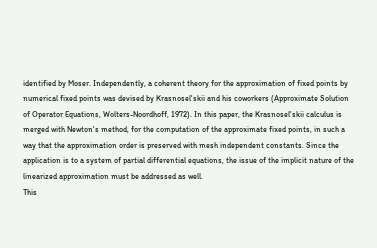identified by Moser. Independently, a coherent theory for the approximation of fixed points by numerical fixed points was devised by Krasnosel'skii and his coworkers (Approximate Solution of Operator Equations, Wolters-Noordhoff, 1972). In this paper, the Krasnosel'skii calculus is merged with Newton's method, for the computation of the approximate fixed points, in such a way that the approximation order is preserved with mesh independent constants. Since the application is to a system of partial differential equations, the issue of the implicit nature of the linearized approximation must be addressed as well.
This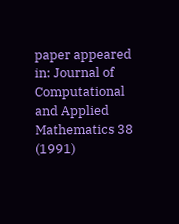paper appeared in: Journal of Computational and Applied Mathematics 38 (1991)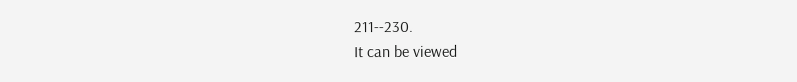211--230.
It can be viewed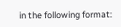in the following format: